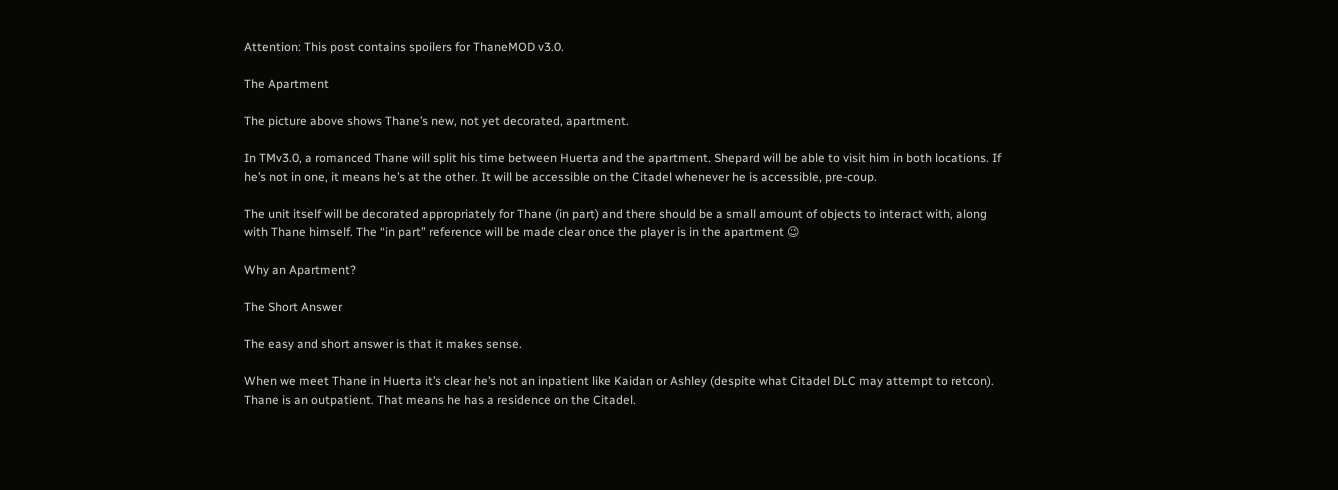Attention: This post contains spoilers for ThaneMOD v3.0.

The Apartment

The picture above shows Thane’s new, not yet decorated, apartment.

In TMv3.0, a romanced Thane will split his time between Huerta and the apartment. Shepard will be able to visit him in both locations. If he’s not in one, it means he’s at the other. It will be accessible on the Citadel whenever he is accessible, pre-coup.

The unit itself will be decorated appropriately for Thane (in part) and there should be a small amount of objects to interact with, along with Thane himself. The “in part” reference will be made clear once the player is in the apartment 😉

Why an Apartment?

The Short Answer

The easy and short answer is that it makes sense.

When we meet Thane in Huerta it’s clear he’s not an inpatient like Kaidan or Ashley (despite what Citadel DLC may attempt to retcon). Thane is an outpatient. That means he has a residence on the Citadel.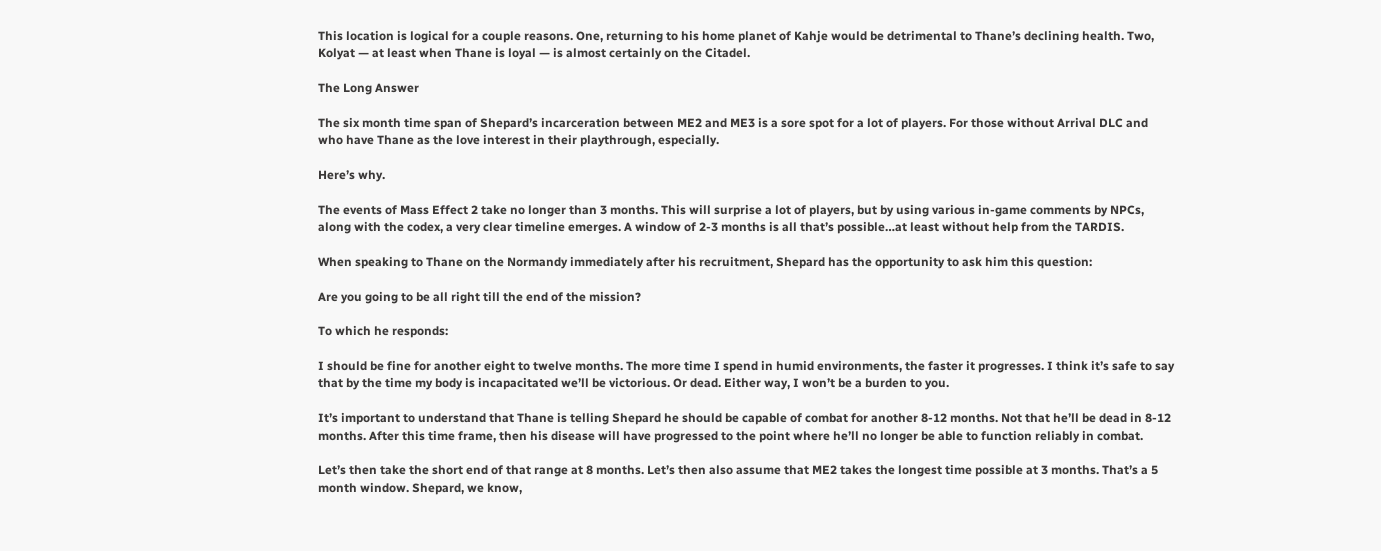This location is logical for a couple reasons. One, returning to his home planet of Kahje would be detrimental to Thane’s declining health. Two, Kolyat — at least when Thane is loyal — is almost certainly on the Citadel.

The Long Answer

The six month time span of Shepard’s incarceration between ME2 and ME3 is a sore spot for a lot of players. For those without Arrival DLC and who have Thane as the love interest in their playthrough, especially.

Here’s why.

The events of Mass Effect 2 take no longer than 3 months. This will surprise a lot of players, but by using various in-game comments by NPCs, along with the codex, a very clear timeline emerges. A window of 2-3 months is all that’s possible…at least without help from the TARDIS.

When speaking to Thane on the Normandy immediately after his recruitment, Shepard has the opportunity to ask him this question:

Are you going to be all right till the end of the mission?

To which he responds:

I should be fine for another eight to twelve months. The more time I spend in humid environments, the faster it progresses. I think it’s safe to say that by the time my body is incapacitated we’ll be victorious. Or dead. Either way, I won’t be a burden to you.

It’s important to understand that Thane is telling Shepard he should be capable of combat for another 8-12 months. Not that he’ll be dead in 8-12 months. After this time frame, then his disease will have progressed to the point where he’ll no longer be able to function reliably in combat.

Let’s then take the short end of that range at 8 months. Let’s then also assume that ME2 takes the longest time possible at 3 months. That’s a 5 month window. Shepard, we know,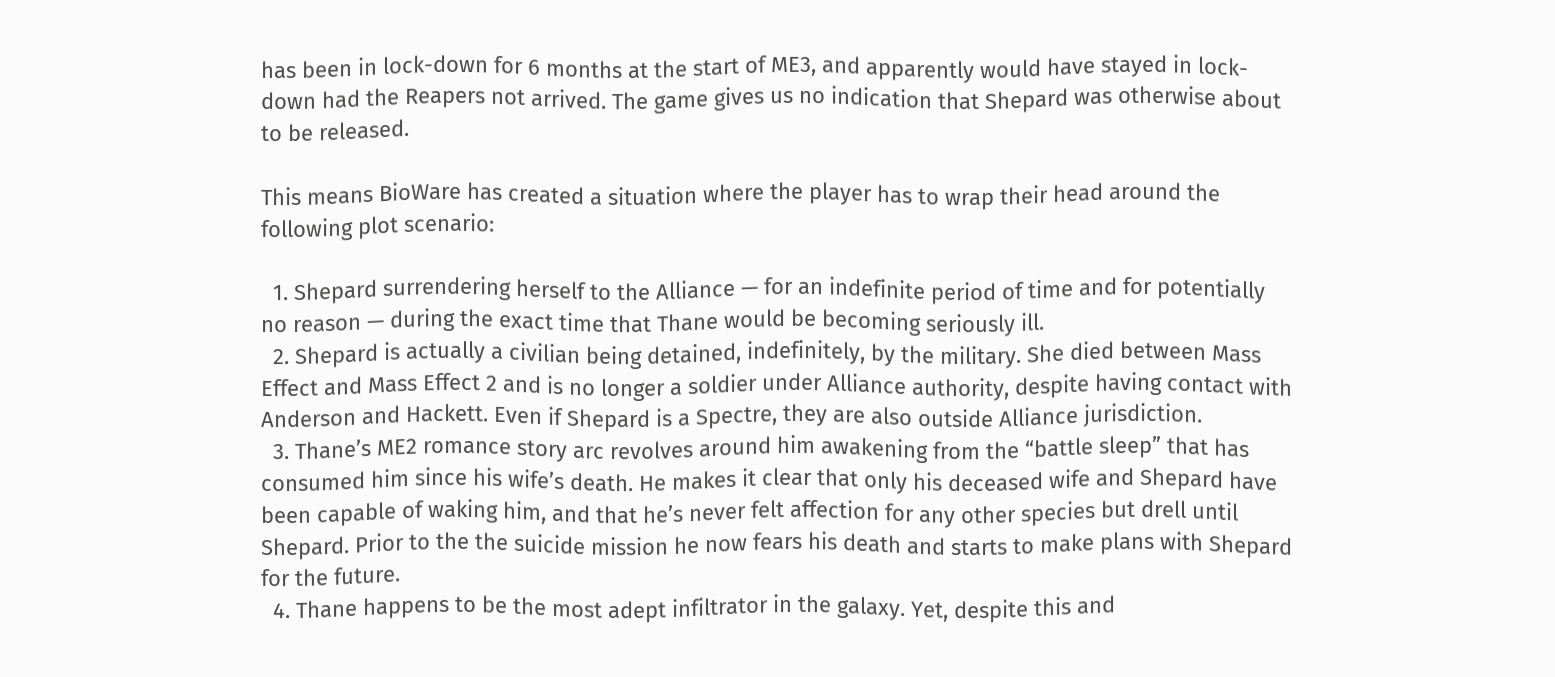has been in lock-down for 6 months at the start of ME3, and apparently would have stayed in lock-down had the Reapers not arrived. The game gives us no indication that Shepard was otherwise about to be released.

This means BioWare has created a situation where the player has to wrap their head around the following plot scenario:

  1. Shepard surrendering herself to the Alliance — for an indefinite period of time and for potentially no reason — during the exact time that Thane would be becoming seriously ill.
  2. Shepard is actually a civilian being detained, indefinitely, by the military. She died between Mass Effect and Mass Effect 2 and is no longer a soldier under Alliance authority, despite having contact with Anderson and Hackett. Even if Shepard is a Spectre, they are also outside Alliance jurisdiction.
  3. Thane’s ME2 romance story arc revolves around him awakening from the “battle sleep” that has consumed him since his wife’s death. He makes it clear that only his deceased wife and Shepard have been capable of waking him, and that he’s never felt affection for any other species but drell until Shepard. Prior to the the suicide mission he now fears his death and starts to make plans with Shepard for the future.
  4. Thane happens to be the most adept infiltrator in the galaxy. Yet, despite this and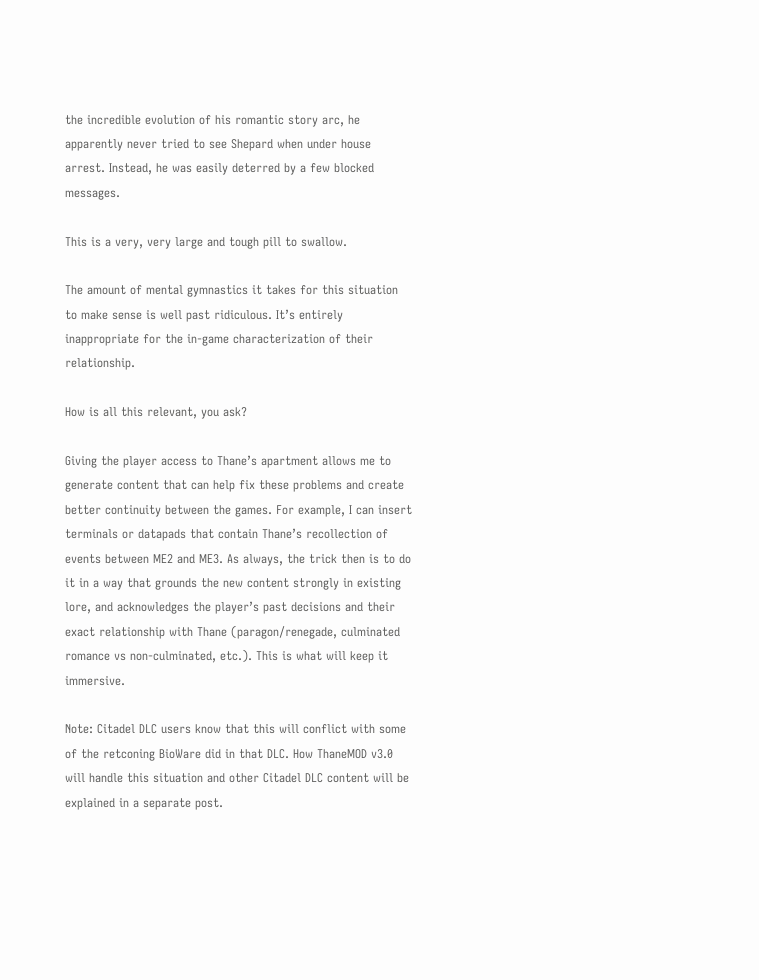the incredible evolution of his romantic story arc, he apparently never tried to see Shepard when under house arrest. Instead, he was easily deterred by a few blocked messages.

This is a very, very large and tough pill to swallow.

The amount of mental gymnastics it takes for this situation to make sense is well past ridiculous. It’s entirely inappropriate for the in-game characterization of their relationship.

How is all this relevant, you ask?

Giving the player access to Thane’s apartment allows me to generate content that can help fix these problems and create better continuity between the games. For example, I can insert terminals or datapads that contain Thane’s recollection of events between ME2 and ME3. As always, the trick then is to do it in a way that grounds the new content strongly in existing lore, and acknowledges the player’s past decisions and their exact relationship with Thane (paragon/renegade, culminated romance vs non-culminated, etc.). This is what will keep it immersive.

Note: Citadel DLC users know that this will conflict with some of the retconing BioWare did in that DLC. How ThaneMOD v3.0 will handle this situation and other Citadel DLC content will be explained in a separate post.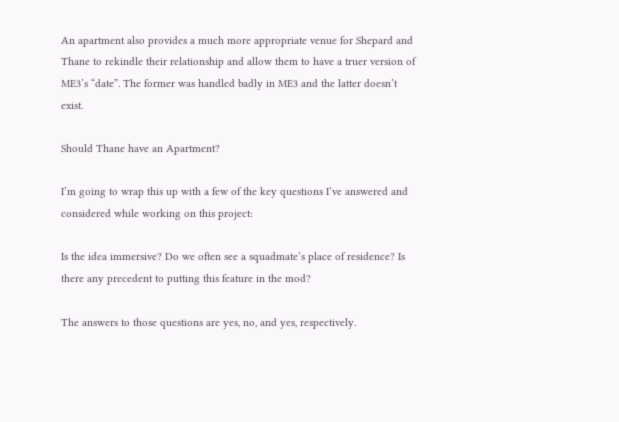An apartment also provides a much more appropriate venue for Shepard and Thane to rekindle their relationship and allow them to have a truer version of ME3’s “date”. The former was handled badly in ME3 and the latter doesn’t exist.

Should Thane have an Apartment?

I’m going to wrap this up with a few of the key questions I’ve answered and considered while working on this project:

Is the idea immersive? Do we often see a squadmate’s place of residence? Is there any precedent to putting this feature in the mod?

The answers to those questions are yes, no, and yes, respectively.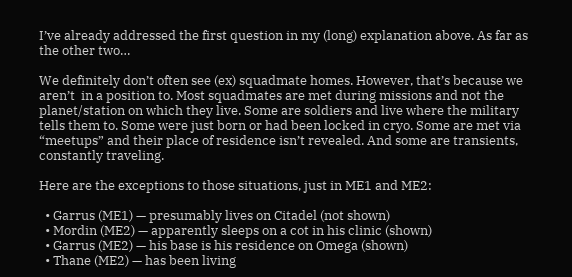I’ve already addressed the first question in my (long) explanation above. As far as the other two…

We definitely don’t often see (ex) squadmate homes. However, that’s because we aren’t  in a position to. Most squadmates are met during missions and not the planet/station on which they live. Some are soldiers and live where the military tells them to. Some were just born or had been locked in cryo. Some are met via “meetups” and their place of residence isn’t revealed. And some are transients, constantly traveling.

Here are the exceptions to those situations, just in ME1 and ME2:

  • Garrus (ME1) — presumably lives on Citadel (not shown)
  • Mordin (ME2) — apparently sleeps on a cot in his clinic (shown)
  • Garrus (ME2) — his base is his residence on Omega (shown)
  • Thane (ME2) — has been living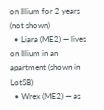on Illium for 2 years (not shown)
  • Liara (ME2) — lives on Illium in an apartment (shown in LotSB)
  • Wrex (ME2) — as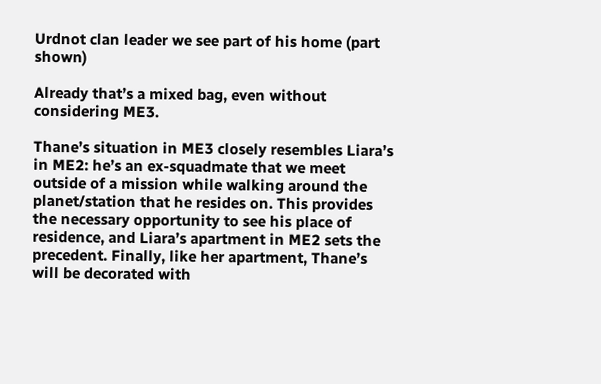Urdnot clan leader we see part of his home (part shown)

Already that’s a mixed bag, even without considering ME3.

Thane’s situation in ME3 closely resembles Liara’s in ME2: he’s an ex-squadmate that we meet outside of a mission while walking around the planet/station that he resides on. This provides the necessary opportunity to see his place of residence, and Liara’s apartment in ME2 sets the precedent. Finally, like her apartment, Thane’s will be decorated with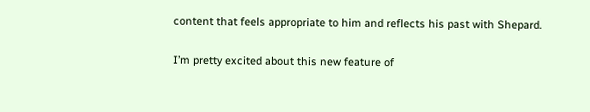content that feels appropriate to him and reflects his past with Shepard.

I’m pretty excited about this new feature of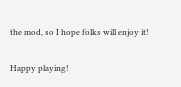the mod, so I hope folks will enjoy it!

Happy playing!